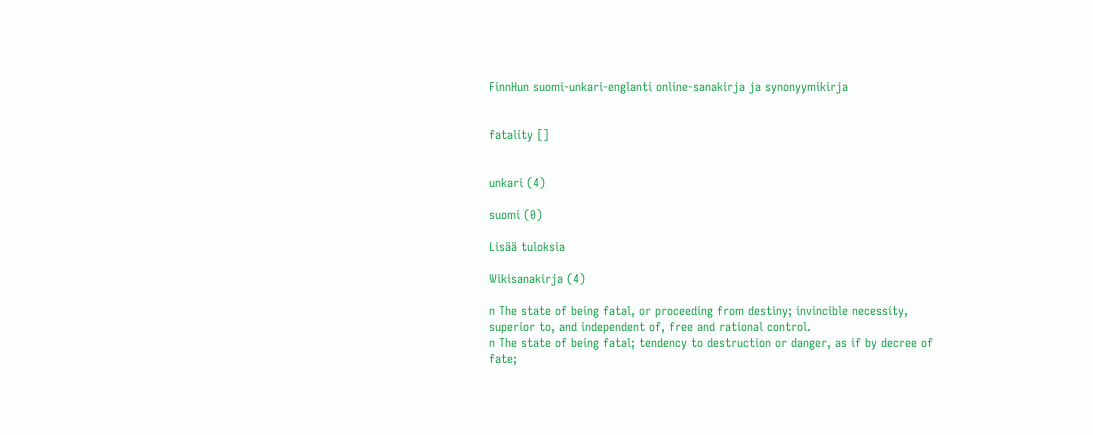FinnHun suomi-unkari-englanti online-sanakirja ja synonyymikirja


fatality []


unkari (4)

suomi (0)

Lisää tuloksia

Wikisanakirja (4)

n The state of being fatal, or proceeding from destiny; invincible necessity, superior to, and independent of, free and rational control.
n The state of being fatal; tendency to destruction or danger, as if by decree of fate;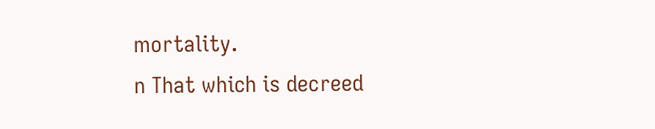mortality.
n That which is decreed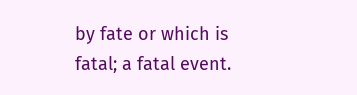by fate or which is fatal; a fatal event.